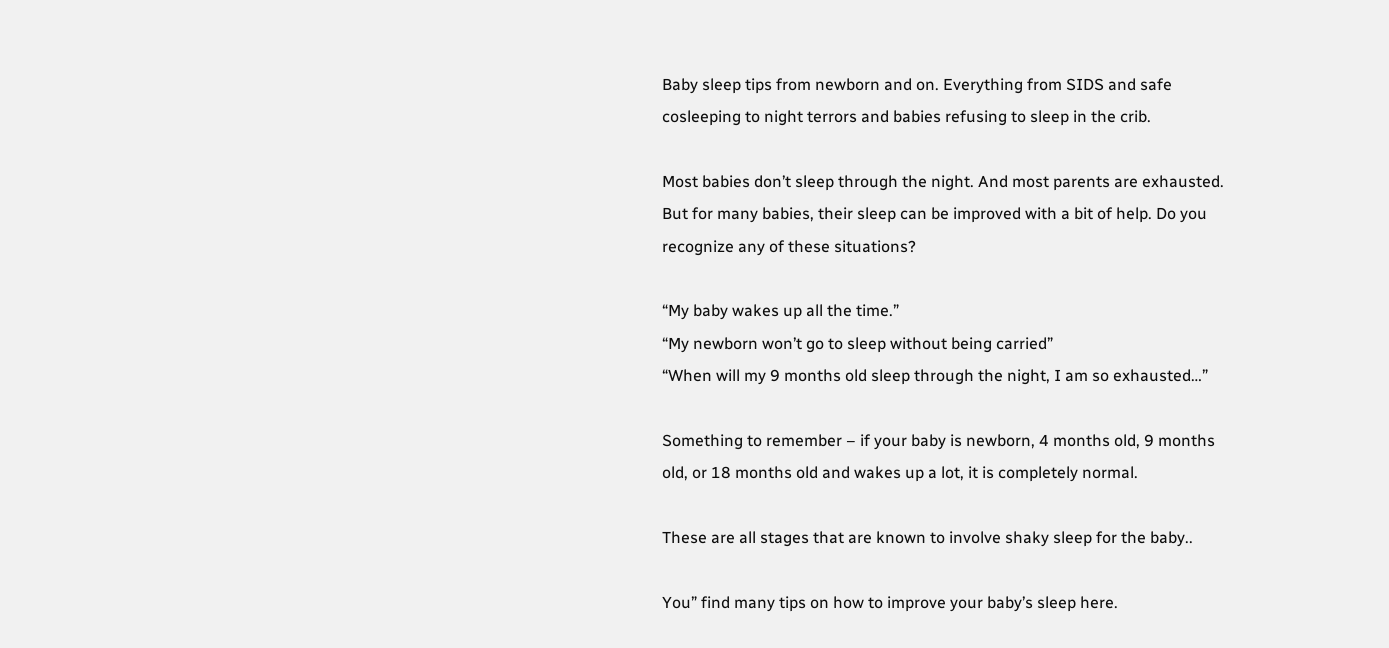Baby sleep tips from newborn and on. Everything from SIDS and safe cosleeping to night terrors and babies refusing to sleep in the crib.

Most babies don’t sleep through the night. And most parents are exhausted. But for many babies, their sleep can be improved with a bit of help. Do you recognize any of these situations?

“My baby wakes up all the time.”
“My newborn won’t go to sleep without being carried”
“When will my 9 months old sleep through the night, I am so exhausted…”

Something to remember – if your baby is newborn, 4 months old, 9 months old, or 18 months old and wakes up a lot, it is completely normal.

These are all stages that are known to involve shaky sleep for the baby..

You” find many tips on how to improve your baby’s sleep here.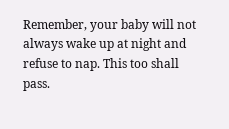Remember, your baby will not always wake up at night and refuse to nap. This too shall pass.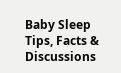Baby Sleep Tips, Facts & Discussions